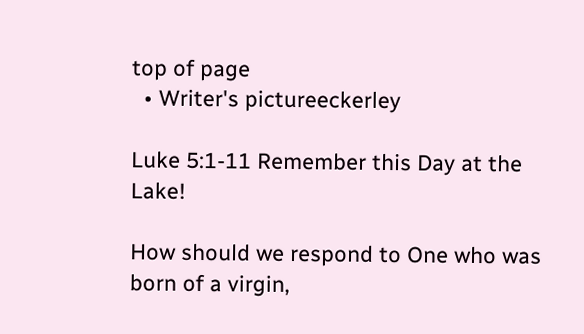top of page
  • Writer's pictureeckerley

Luke 5:1-11 Remember this Day at the Lake!

How should we respond to One who was born of a virgin,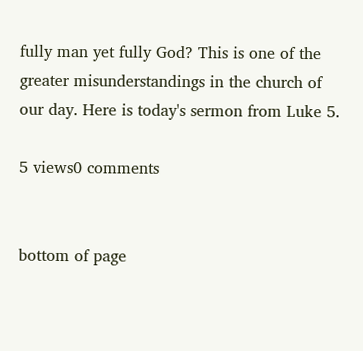fully man yet fully God? This is one of the greater misunderstandings in the church of our day. Here is today's sermon from Luke 5.

5 views0 comments


bottom of page